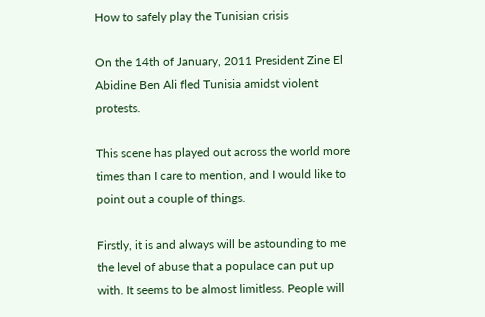How to safely play the Tunisian crisis

On the 14th of January, 2011 President Zine El Abidine Ben Ali fled Tunisia amidst violent protests.

This scene has played out across the world more times than I care to mention, and I would like to point out a couple of things.

Firstly, it is and always will be astounding to me the level of abuse that a populace can put up with. It seems to be almost limitless. People will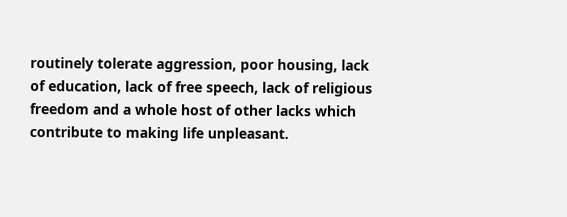routinely tolerate aggression, poor housing, lack of education, lack of free speech, lack of religious freedom and a whole host of other lacks which contribute to making life unpleasant.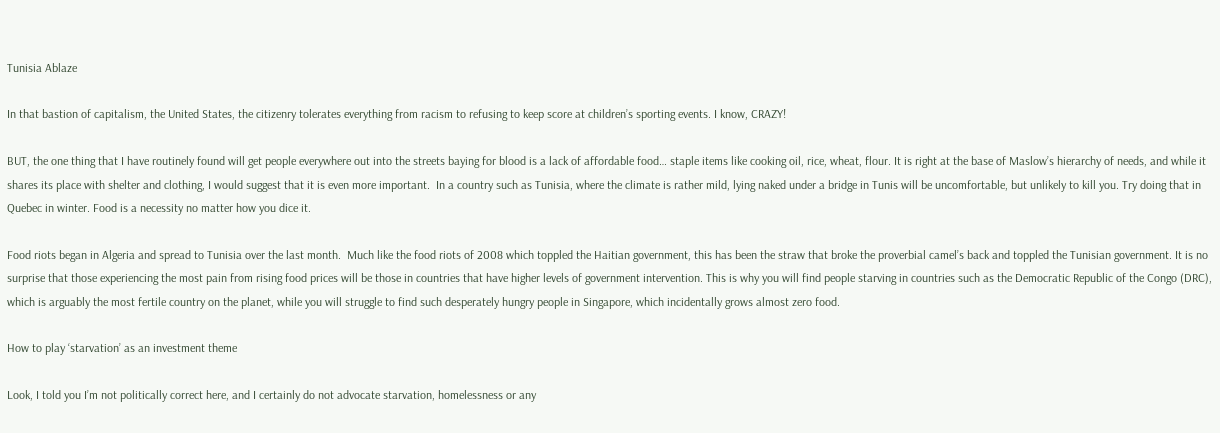Tunisia Ablaze

In that bastion of capitalism, the United States, the citizenry tolerates everything from racism to refusing to keep score at children’s sporting events. I know, CRAZY!

BUT, the one thing that I have routinely found will get people everywhere out into the streets baying for blood is a lack of affordable food… staple items like cooking oil, rice, wheat, flour. It is right at the base of Maslow’s hierarchy of needs, and while it shares its place with shelter and clothing, I would suggest that it is even more important.  In a country such as Tunisia, where the climate is rather mild, lying naked under a bridge in Tunis will be uncomfortable, but unlikely to kill you. Try doing that in Quebec in winter. Food is a necessity no matter how you dice it.

Food riots began in Algeria and spread to Tunisia over the last month.  Much like the food riots of 2008 which toppled the Haitian government, this has been the straw that broke the proverbial camel’s back and toppled the Tunisian government. It is no surprise that those experiencing the most pain from rising food prices will be those in countries that have higher levels of government intervention. This is why you will find people starving in countries such as the Democratic Republic of the Congo (DRC), which is arguably the most fertile country on the planet, while you will struggle to find such desperately hungry people in Singapore, which incidentally grows almost zero food.

How to play ‘starvation’ as an investment theme

Look, I told you I’m not politically correct here, and I certainly do not advocate starvation, homelessness or any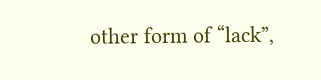other form of “lack”,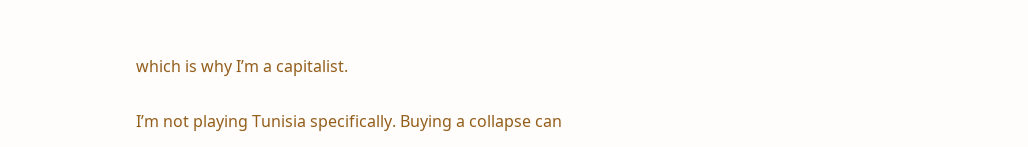which is why I’m a capitalist.

I’m not playing Tunisia specifically. Buying a collapse can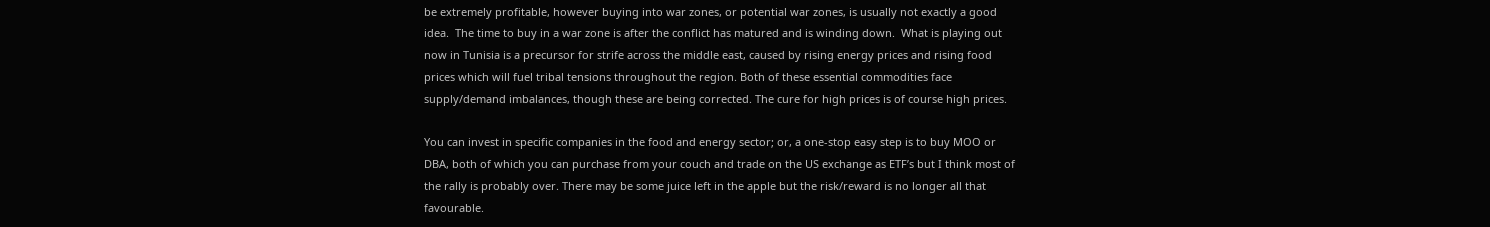be extremely profitable, however buying into war zones, or potential war zones, is usually not exactly a good idea.  The time to buy in a war zone is after the conflict has matured and is winding down.  What is playing out now in Tunisia is a precursor for strife across the middle east, caused by rising energy prices and rising food prices which will fuel tribal tensions throughout the region. Both of these essential commodities face supply/demand imbalances, though these are being corrected. The cure for high prices is of course high prices.

You can invest in specific companies in the food and energy sector; or, a one-stop easy step is to buy MOO or DBA, both of which you can purchase from your couch and trade on the US exchange as ETF’s but I think most of the rally is probably over. There may be some juice left in the apple but the risk/reward is no longer all that favourable.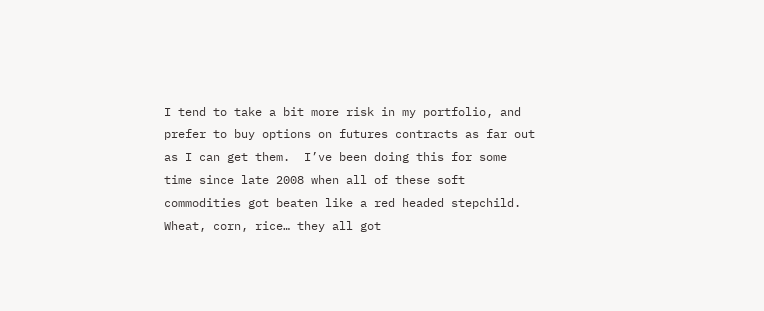I tend to take a bit more risk in my portfolio, and prefer to buy options on futures contracts as far out as I can get them.  I’ve been doing this for some time since late 2008 when all of these soft commodities got beaten like a red headed stepchild. Wheat, corn, rice… they all got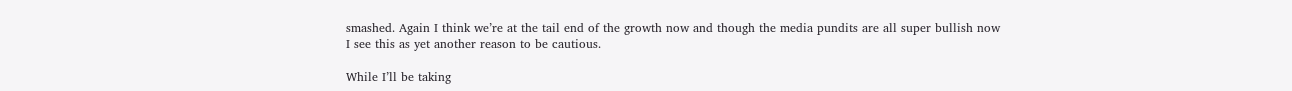smashed. Again I think we’re at the tail end of the growth now and though the media pundits are all super bullish now I see this as yet another reason to be cautious.

While I’ll be taking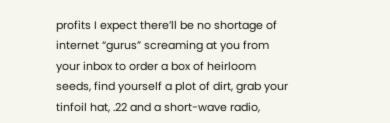profits I expect there’ll be no shortage of internet “gurus” screaming at you from your inbox to order a box of heirloom seeds, find yourself a plot of dirt, grab your tinfoil hat, .22 and a short-wave radio,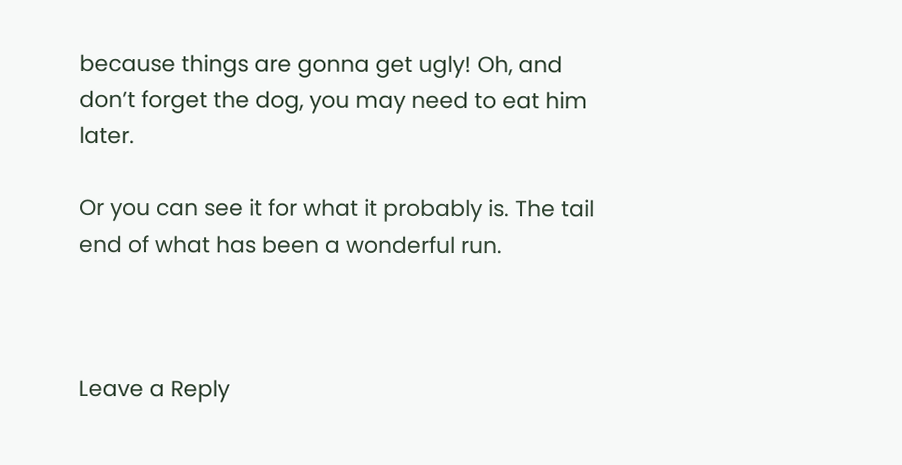because things are gonna get ugly! Oh, and don’t forget the dog, you may need to eat him later.

Or you can see it for what it probably is. The tail end of what has been a wonderful run.



Leave a Reply